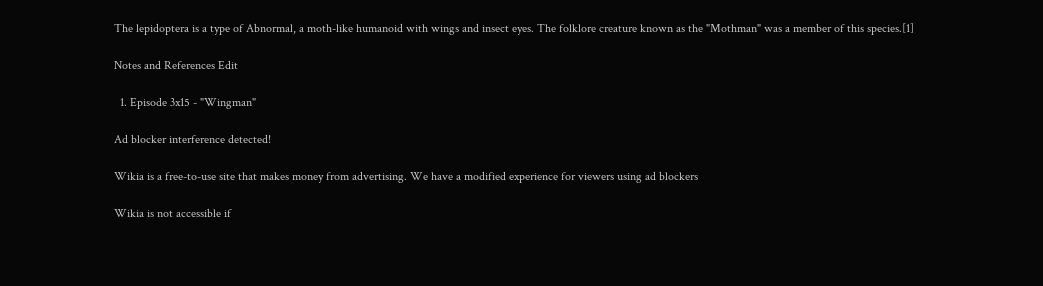The lepidoptera is a type of Abnormal, a moth-like humanoid with wings and insect eyes. The folklore creature known as the "Mothman" was a member of this species.[1]

Notes and References Edit

  1. Episode 3x15 - "Wingman"

Ad blocker interference detected!

Wikia is a free-to-use site that makes money from advertising. We have a modified experience for viewers using ad blockers

Wikia is not accessible if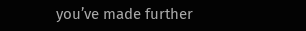you’ve made further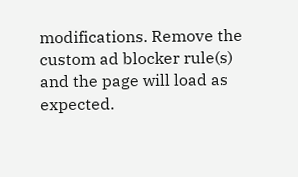modifications. Remove the custom ad blocker rule(s) and the page will load as expected.